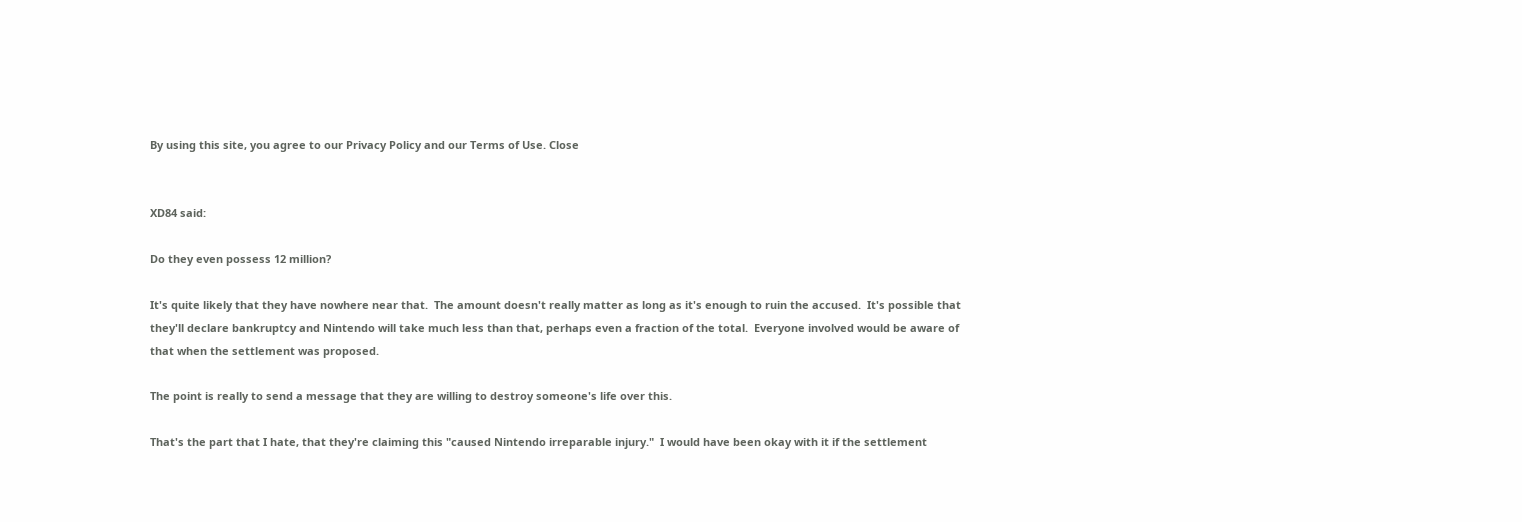By using this site, you agree to our Privacy Policy and our Terms of Use. Close


XD84 said:

Do they even possess 12 million?

It's quite likely that they have nowhere near that.  The amount doesn't really matter as long as it's enough to ruin the accused.  It's possible that they'll declare bankruptcy and Nintendo will take much less than that, perhaps even a fraction of the total.  Everyone involved would be aware of that when the settlement was proposed.

The point is really to send a message that they are willing to destroy someone's life over this.

That's the part that I hate, that they're claiming this "caused Nintendo irreparable injury."  I would have been okay with it if the settlement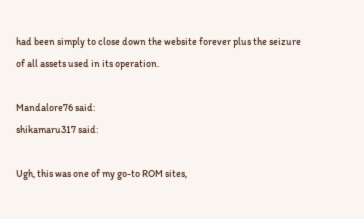had been simply to close down the website forever plus the seizure of all assets used in its operation.

Mandalore76 said:
shikamaru317 said:

Ugh, this was one of my go-to ROM sites,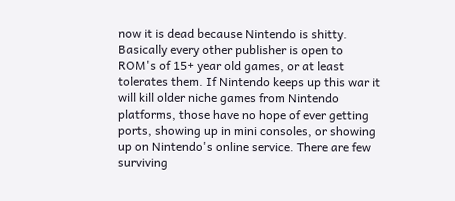now it is dead because Nintendo is shitty. Basically every other publisher is open to ROM's of 15+ year old games, or at least tolerates them. If Nintendo keeps up this war it will kill older niche games from Nintendo platforms, those have no hope of ever getting ports, showing up in mini consoles, or showing up on Nintendo's online service. There are few surviving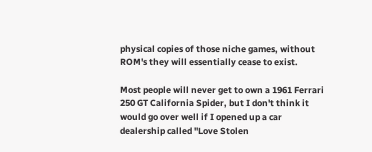physical copies of those niche games, without ROM's they will essentially cease to exist.

Most people will never get to own a 1961 Ferrari 250 GT California Spider, but I don't think it would go over well if I opened up a car dealership called "Love Stolen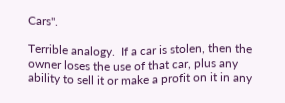Cars".

Terrible analogy.  If a car is stolen, then the owner loses the use of that car, plus any ability to sell it or make a profit on it in any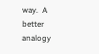way.  A better analogy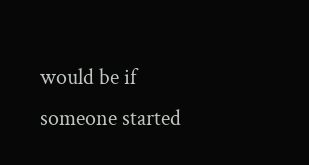would be if someone started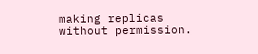making replicas without permission.